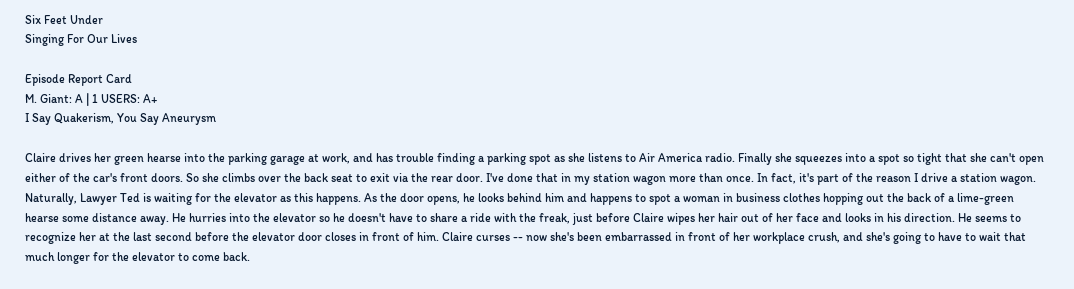Six Feet Under
Singing For Our Lives

Episode Report Card
M. Giant: A | 1 USERS: A+
I Say Quakerism, You Say Aneurysm

Claire drives her green hearse into the parking garage at work, and has trouble finding a parking spot as she listens to Air America radio. Finally she squeezes into a spot so tight that she can't open either of the car's front doors. So she climbs over the back seat to exit via the rear door. I've done that in my station wagon more than once. In fact, it's part of the reason I drive a station wagon. Naturally, Lawyer Ted is waiting for the elevator as this happens. As the door opens, he looks behind him and happens to spot a woman in business clothes hopping out the back of a lime-green hearse some distance away. He hurries into the elevator so he doesn't have to share a ride with the freak, just before Claire wipes her hair out of her face and looks in his direction. He seems to recognize her at the last second before the elevator door closes in front of him. Claire curses -- now she's been embarrassed in front of her workplace crush, and she's going to have to wait that much longer for the elevator to come back.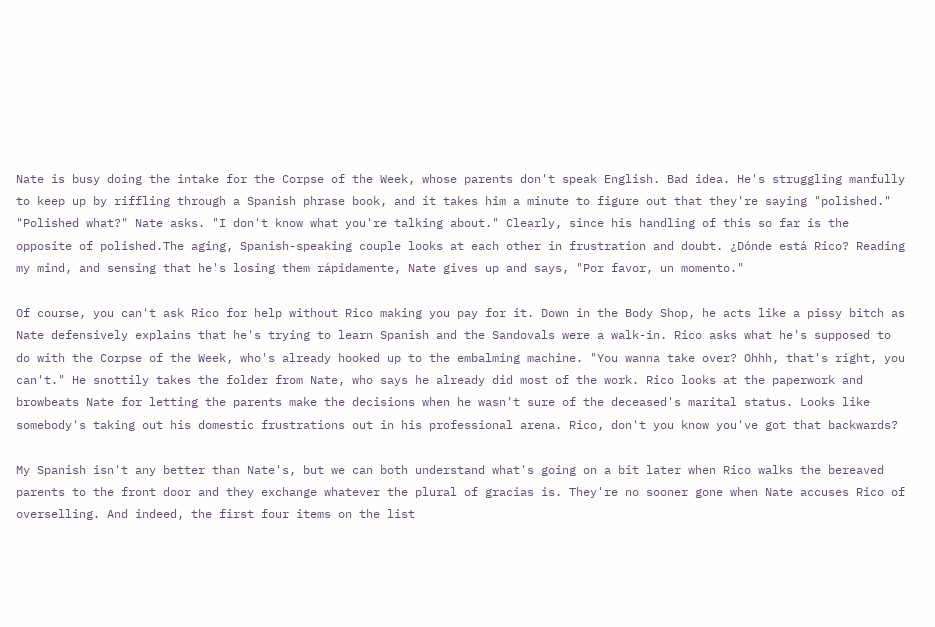Nate is busy doing the intake for the Corpse of the Week, whose parents don't speak English. Bad idea. He's struggling manfully to keep up by riffling through a Spanish phrase book, and it takes him a minute to figure out that they're saying "polished." "Polished what?" Nate asks. "I don't know what you're talking about." Clearly, since his handling of this so far is the opposite of polished.The aging, Spanish-speaking couple looks at each other in frustration and doubt. ¿Dónde está Rico? Reading my mind, and sensing that he's losing them rápidamente, Nate gives up and says, "Por favor, un momento."

Of course, you can't ask Rico for help without Rico making you pay for it. Down in the Body Shop, he acts like a pissy bitch as Nate defensively explains that he's trying to learn Spanish and the Sandovals were a walk-in. Rico asks what he's supposed to do with the Corpse of the Week, who's already hooked up to the embalming machine. "You wanna take over? Ohhh, that's right, you can't." He snottily takes the folder from Nate, who says he already did most of the work. Rico looks at the paperwork and browbeats Nate for letting the parents make the decisions when he wasn't sure of the deceased's marital status. Looks like somebody's taking out his domestic frustrations out in his professional arena. Rico, don't you know you've got that backwards?

My Spanish isn't any better than Nate's, but we can both understand what's going on a bit later when Rico walks the bereaved parents to the front door and they exchange whatever the plural of gracias is. They're no sooner gone when Nate accuses Rico of overselling. And indeed, the first four items on the list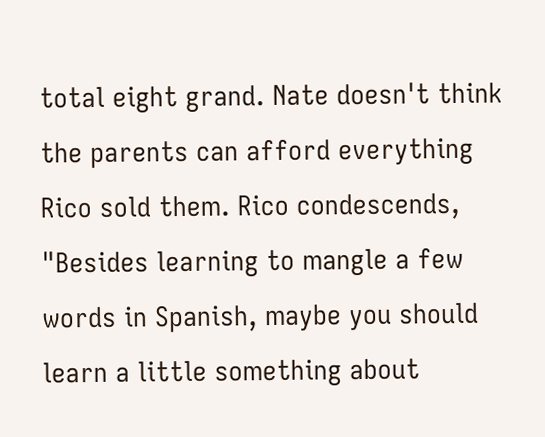total eight grand. Nate doesn't think the parents can afford everything Rico sold them. Rico condescends, "Besides learning to mangle a few words in Spanish, maybe you should learn a little something about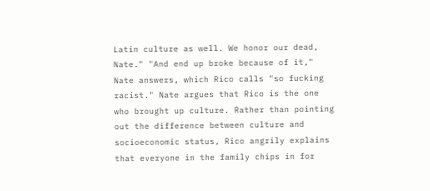Latin culture as well. We honor our dead, Nate." "And end up broke because of it," Nate answers, which Rico calls "so fucking racist." Nate argues that Rico is the one who brought up culture. Rather than pointing out the difference between culture and socioeconomic status, Rico angrily explains that everyone in the family chips in for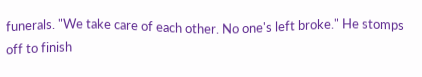funerals. "We take care of each other. No one's left broke." He stomps off to finish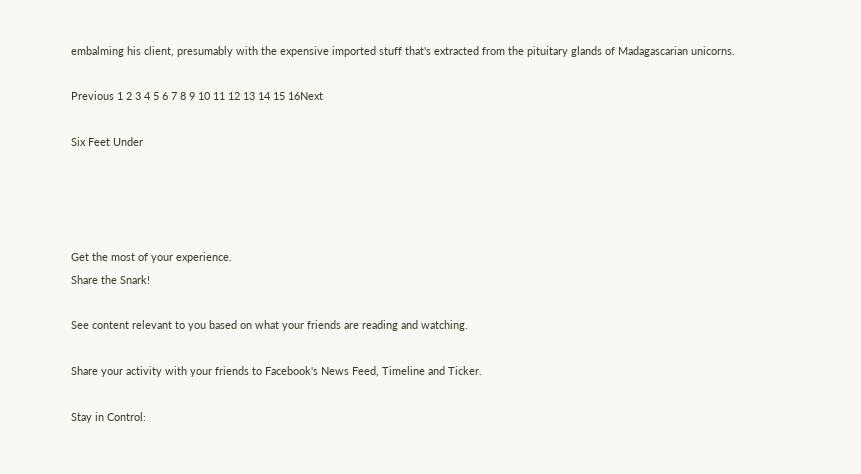embalming his client, presumably with the expensive imported stuff that's extracted from the pituitary glands of Madagascarian unicorns.

Previous 1 2 3 4 5 6 7 8 9 10 11 12 13 14 15 16Next

Six Feet Under




Get the most of your experience.
Share the Snark!

See content relevant to you based on what your friends are reading and watching.

Share your activity with your friends to Facebook's News Feed, Timeline and Ticker.

Stay in Control: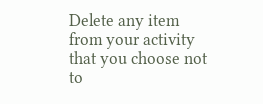Delete any item from your activity that you choose not to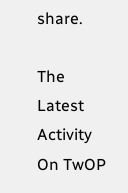share.

The Latest Activity On TwOP